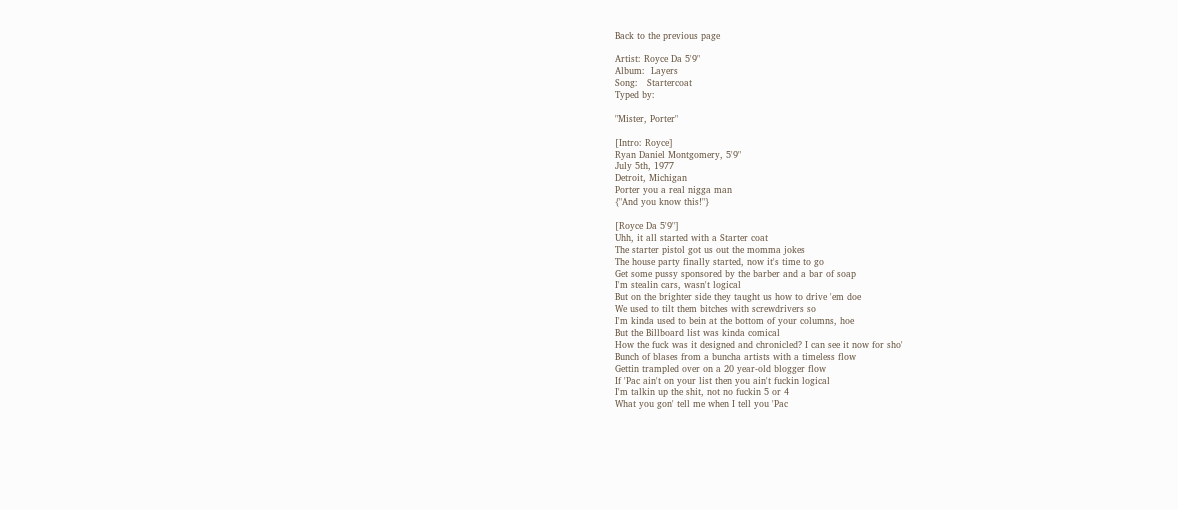Back to the previous page

Artist: Royce Da 5'9"
Album:  Layers
Song:   Startercoat
Typed by:

"Mister, Porter"

[Intro: Royce]
Ryan Daniel Montgomery, 5'9"
July 5th, 1977
Detroit, Michigan
Porter you a real nigga man
{"And you know this!"}

[Royce Da 5'9"]
Uhh, it all started with a Starter coat
The starter pistol got us out the momma jokes
The house party finally started, now it's time to go
Get some pussy sponsored by the barber and a bar of soap
I'm stealin cars, wasn't logical
But on the brighter side they taught us how to drive 'em doe
We used to tilt them bitches with screwdrivers so
I'm kinda used to bein at the bottom of your columns, hoe
But the Billboard list was kinda comical
How the fuck was it designed and chronicled? I can see it now for sho'
Bunch of blases from a buncha artists with a timeless flow
Gettin trampled over on a 20 year-old blogger flow
If 'Pac ain't on your list then you ain't fuckin logical
I'm talkin up the shit, not no fuckin 5 or 4
What you gon' tell me when I tell you 'Pac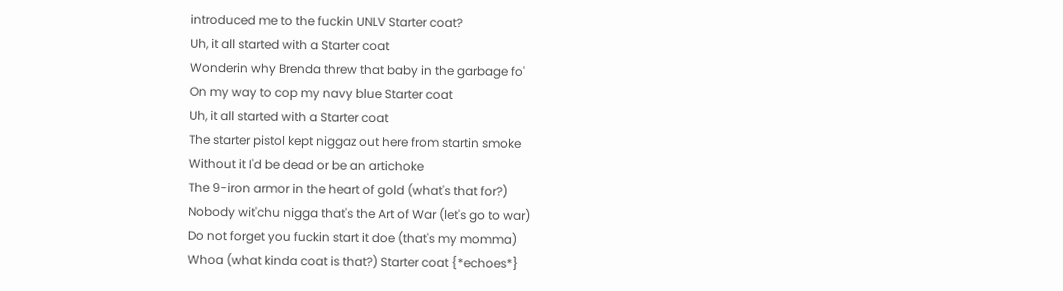introduced me to the fuckin UNLV Starter coat?
Uh, it all started with a Starter coat
Wonderin why Brenda threw that baby in the garbage fo'
On my way to cop my navy blue Starter coat
Uh, it all started with a Starter coat
The starter pistol kept niggaz out here from startin smoke
Without it I'd be dead or be an artichoke
The 9-iron armor in the heart of gold (what's that for?)
Nobody wit'chu nigga that's the Art of War (let's go to war)
Do not forget you fuckin start it doe (that's my momma)
Whoa (what kinda coat is that?) Starter coat {*echoes*}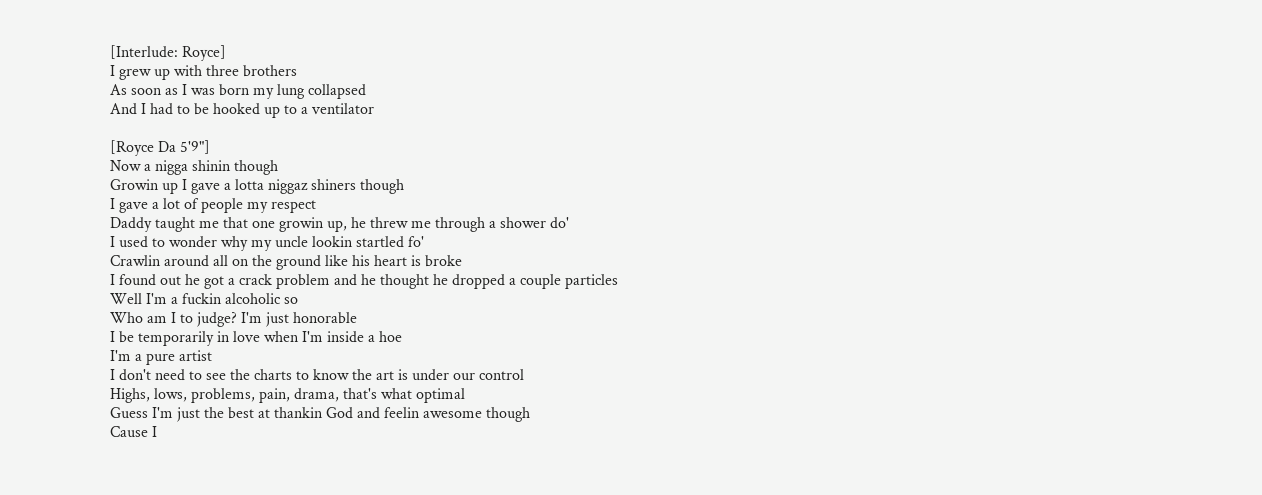[Interlude: Royce]
I grew up with three brothers
As soon as I was born my lung collapsed
And I had to be hooked up to a ventilator

[Royce Da 5'9"]
Now a nigga shinin though
Growin up I gave a lotta niggaz shiners though
I gave a lot of people my respect
Daddy taught me that one growin up, he threw me through a shower do'
I used to wonder why my uncle lookin startled fo'
Crawlin around all on the ground like his heart is broke
I found out he got a crack problem and he thought he dropped a couple particles
Well I'm a fuckin alcoholic so
Who am I to judge? I'm just honorable
I be temporarily in love when I'm inside a hoe
I'm a pure artist
I don't need to see the charts to know the art is under our control
Highs, lows, problems, pain, drama, that's what optimal
Guess I'm just the best at thankin God and feelin awesome though
Cause I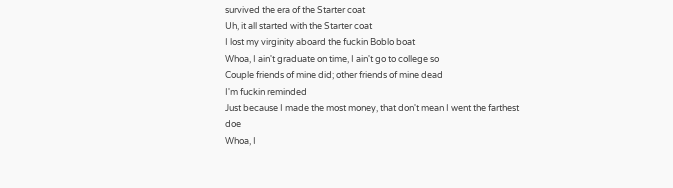survived the era of the Starter coat
Uh, it all started with the Starter coat
I lost my virginity aboard the fuckin Boblo boat
Whoa, I ain't graduate on time, I ain't go to college so
Couple friends of mine did; other friends of mine dead
I'm fuckin reminded
Just because I made the most money, that don't mean I went the farthest doe
Whoa, I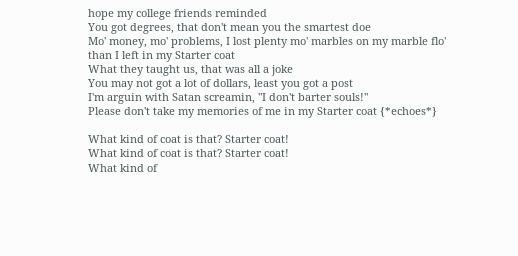hope my college friends reminded
You got degrees, that don't mean you the smartest doe
Mo' money, mo' problems, I lost plenty mo' marbles on my marble flo'
than I left in my Starter coat
What they taught us, that was all a joke
You may not got a lot of dollars, least you got a post
I'm arguin with Satan screamin, "I don't barter souls!"
Please don't take my memories of me in my Starter coat {*echoes*}

What kind of coat is that? Starter coat!
What kind of coat is that? Starter coat!
What kind of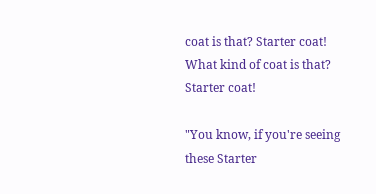coat is that? Starter coat!
What kind of coat is that? Starter coat!

"You know, if you're seeing these Starter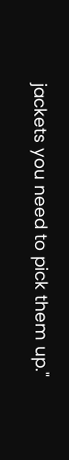jackets you need to pick them up."